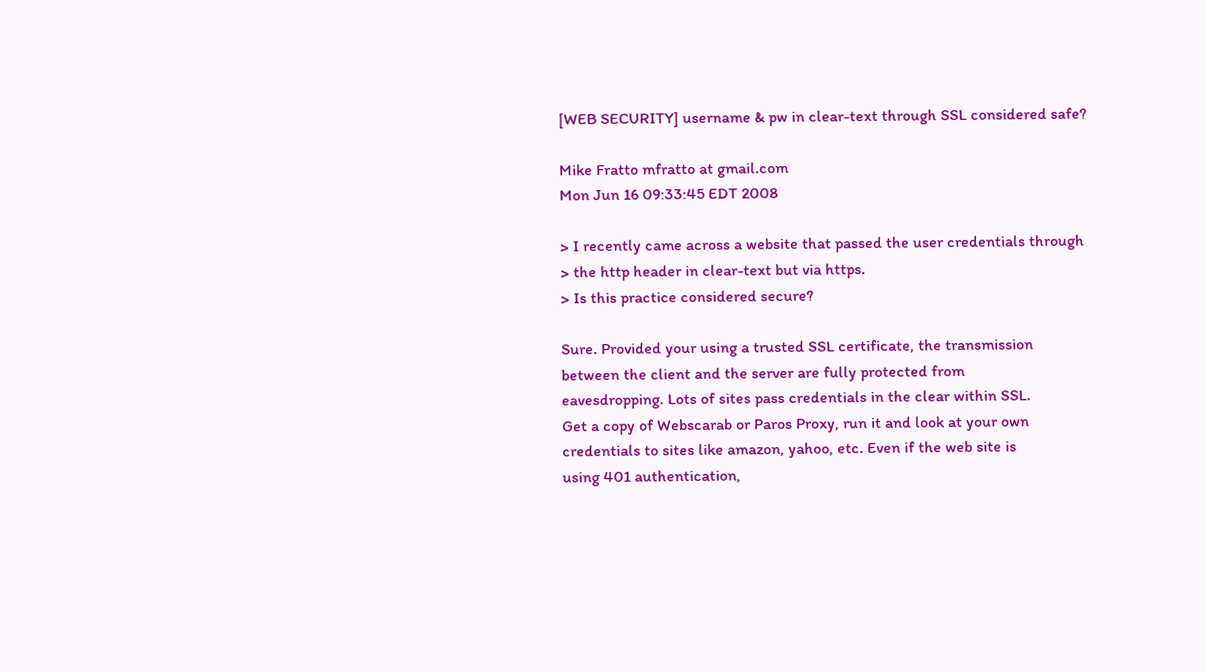[WEB SECURITY] username & pw in clear-text through SSL considered safe?

Mike Fratto mfratto at gmail.com
Mon Jun 16 09:33:45 EDT 2008

> I recently came across a website that passed the user credentials through
> the http header in clear-text but via https.
> Is this practice considered secure?

Sure. Provided your using a trusted SSL certificate, the transmission
between the client and the server are fully protected from
eavesdropping. Lots of sites pass credentials in the clear within SSL.
Get a copy of Webscarab or Paros Proxy, run it and look at your own
credentials to sites like amazon, yahoo, etc. Even if the web site is
using 401 authentication,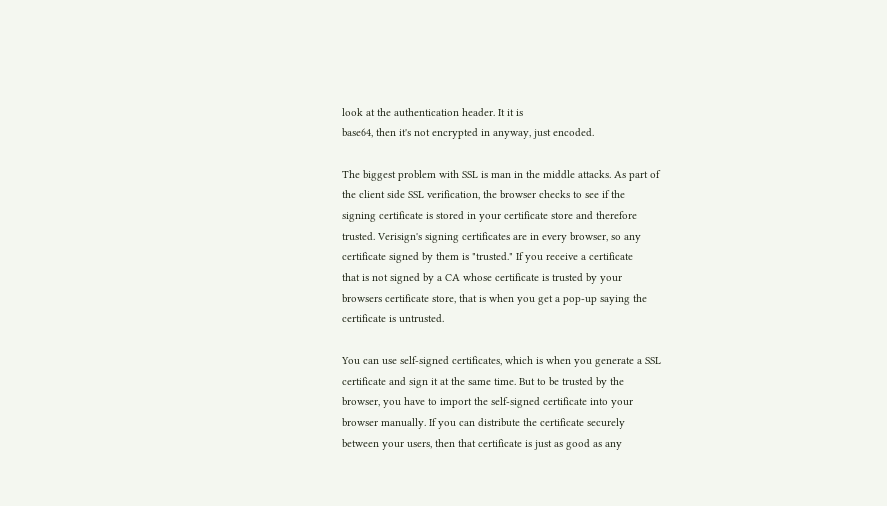look at the authentication header. It it is
base64, then it's not encrypted in anyway, just encoded.

The biggest problem with SSL is man in the middle attacks. As part of
the client side SSL verification, the browser checks to see if the
signing certificate is stored in your certificate store and therefore
trusted. Verisign's signing certificates are in every browser, so any
certificate signed by them is "trusted." If you receive a certificate
that is not signed by a CA whose certificate is trusted by your
browsers certificate store, that is when you get a pop-up saying the
certificate is untrusted.

You can use self-signed certificates, which is when you generate a SSL
certificate and sign it at the same time. But to be trusted by the
browser, you have to import the self-signed certificate into your
browser manually. If you can distribute the certificate securely
between your users, then that certificate is just as good as any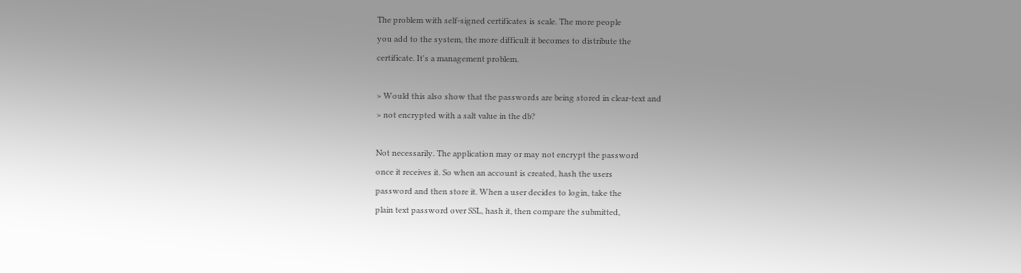The problem with self-signed certificates is scale. The more people
you add to the system, the more difficult it becomes to distribute the
certificate. It's a management problem.

> Would this also show that the passwords are being stored in clear-text and
> not encrypted with a salt value in the db?

Not necessarily. The application may or may not encrypt the password
once it receives it. So when an account is created, hash the users
password and then store it. When a user decides to login, take the
plain text password over SSL, hash it, then compare the submitted,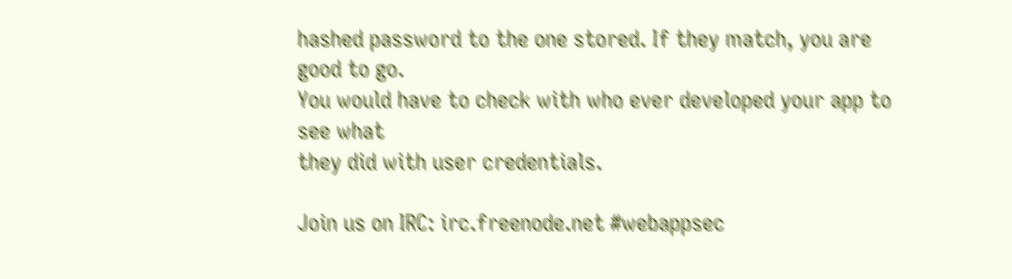hashed password to the one stored. If they match, you are good to go.
You would have to check with who ever developed your app to see what
they did with user credentials.

Join us on IRC: irc.freenode.net #webappsec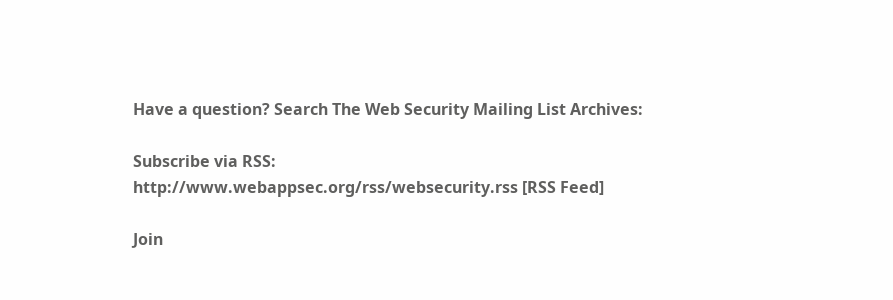Have a question? Search The Web Security Mailing List Archives:

Subscribe via RSS:
http://www.webappsec.org/rss/websecurity.rss [RSS Feed]

Join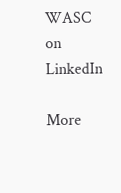WASC on LinkedIn

More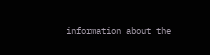information about the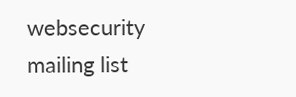websecurity mailing list